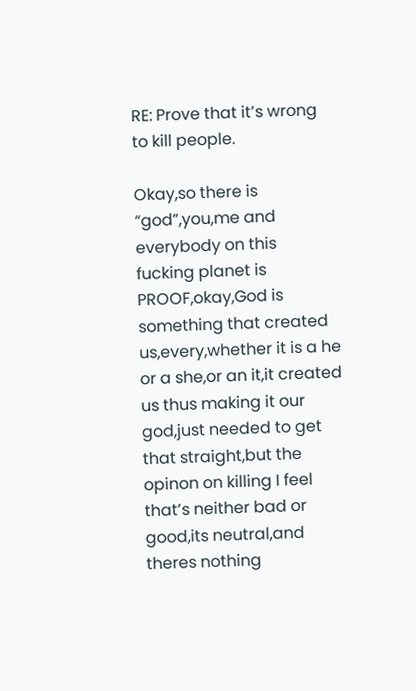RE: Prove that it’s wrong to kill people.

Okay,so there is “god”,you,me and everybody on this fucking planet is PROOF,okay,God is something that created us,every,whether it is a he or a she,or an it,it created us thus making it our god,just needed to get that straight,but the opinon on killing I feel that’s neither bad or good,its neutral,and theres nothing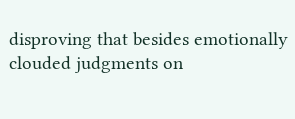disproving that besides emotionally clouded judgments on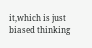it,which is just biased thinking